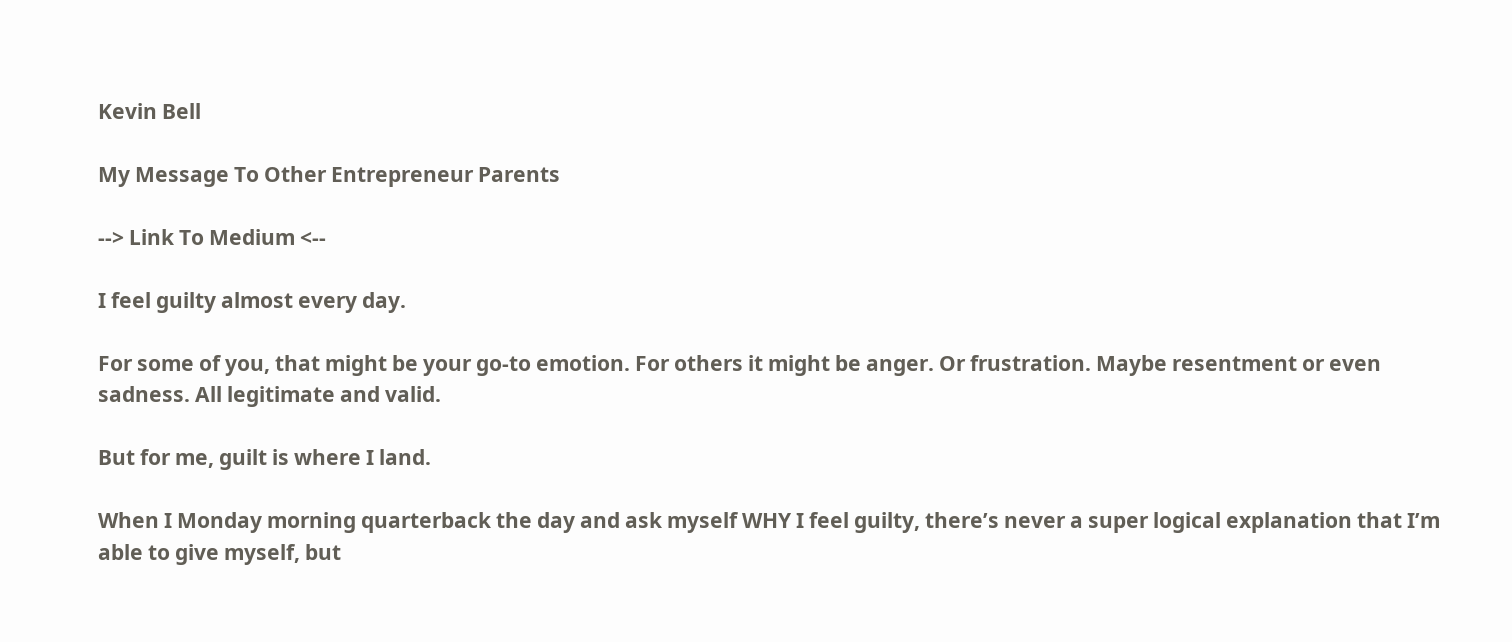Kevin Bell

My Message To Other Entrepreneur Parents

--> Link To Medium <--

I feel guilty almost every day.

For some of you, that might be your go-to emotion. For others it might be anger. Or frustration. Maybe resentment or even sadness. All legitimate and valid.

But for me, guilt is where I land.

When I Monday morning quarterback the day and ask myself WHY I feel guilty, there’s never a super logical explanation that I’m able to give myself, but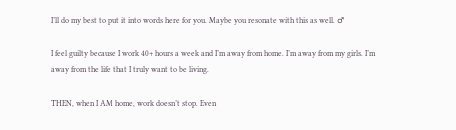I’ll do my best to put it into words here for you. Maybe you resonate with this as well. ♂

I feel guilty because I work 40+ hours a week and I’m away from home. I’m away from my girls. I’m away from the life that I truly want to be living.

THEN, when I AM home, work doesn’t stop. Even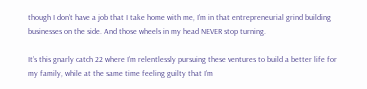though I don’t have a job that I take home with me, I’m in that entrepreneurial grind building businesses on the side. And those wheels in my head NEVER stop turning.

It’s this gnarly catch 22 where I’m relentlessly pursuing these ventures to build a better life for my family, while at the same time feeling guilty that I’m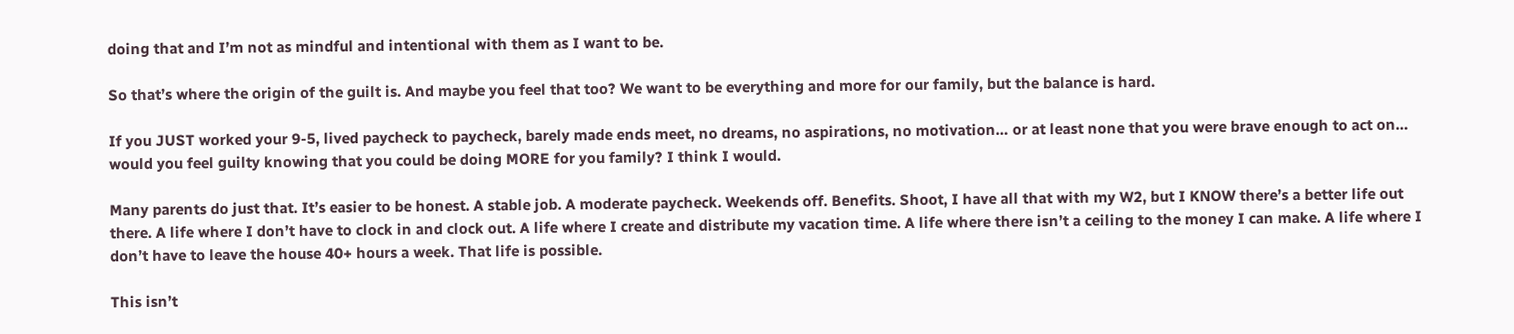doing that and I’m not as mindful and intentional with them as I want to be.

So that’s where the origin of the guilt is. And maybe you feel that too? We want to be everything and more for our family, but the balance is hard.

If you JUST worked your 9-5, lived paycheck to paycheck, barely made ends meet, no dreams, no aspirations, no motivation… or at least none that you were brave enough to act on… would you feel guilty knowing that you could be doing MORE for you family? I think I would.

Many parents do just that. It’s easier to be honest. A stable job. A moderate paycheck. Weekends off. Benefits. Shoot, I have all that with my W2, but I KNOW there’s a better life out there. A life where I don’t have to clock in and clock out. A life where I create and distribute my vacation time. A life where there isn’t a ceiling to the money I can make. A life where I don’t have to leave the house 40+ hours a week. That life is possible.

This isn’t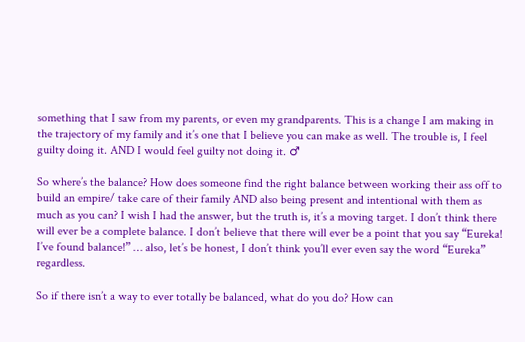something that I saw from my parents, or even my grandparents. This is a change I am making in the trajectory of my family and it’s one that I believe you can make as well. The trouble is, I feel guilty doing it. AND I would feel guilty not doing it. ♂

So where’s the balance? How does someone find the right balance between working their ass off to build an empire/ take care of their family AND also being present and intentional with them as much as you can? I wish I had the answer, but the truth is, it’s a moving target. I don’t think there will ever be a complete balance. I don’t believe that there will ever be a point that you say “Eureka! I’ve found balance!” … also, let’s be honest, I don’t think you’ll ever even say the word “Eureka” regardless.

So if there isn’t a way to ever totally be balanced, what do you do? How can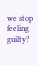we stop feeling guilty?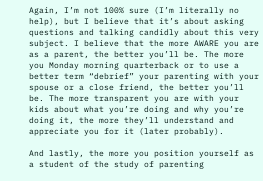Again, I’m not 100% sure (I’m literally no help), but I believe that it’s about asking questions and talking candidly about this very subject. I believe that the more AWARE you are as a parent, the better you’ll be. The more you Monday morning quarterback or to use a better term “debrief” your parenting with your spouse or a close friend, the better you’ll be. The more transparent you are with your kids about what you’re doing and why you’re doing it, the more they’ll understand and appreciate you for it (later probably).

And lastly, the more you position yourself as a student of the study of parenting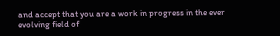and accept that you are a work in progress in the ever evolving field of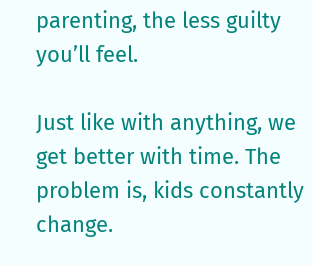parenting, the less guilty you’ll feel.

Just like with anything, we get better with time. The problem is, kids constantly change.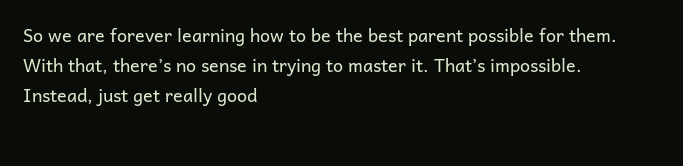So we are forever learning how to be the best parent possible for them. With that, there’s no sense in trying to master it. That’s impossible. Instead, just get really good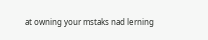at owning your mstaks nad lerning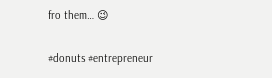fro them… 😉

#donuts #entrepreneur